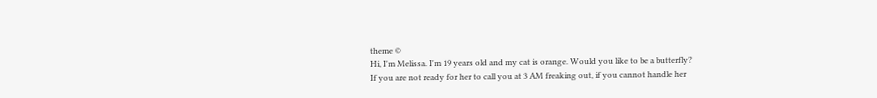theme ©
Hi, I'm Melissa. I'm 19 years old and my cat is orange. Would you like to be a butterfly?
If you are not ready for her to call you at 3 AM freaking out, if you cannot handle her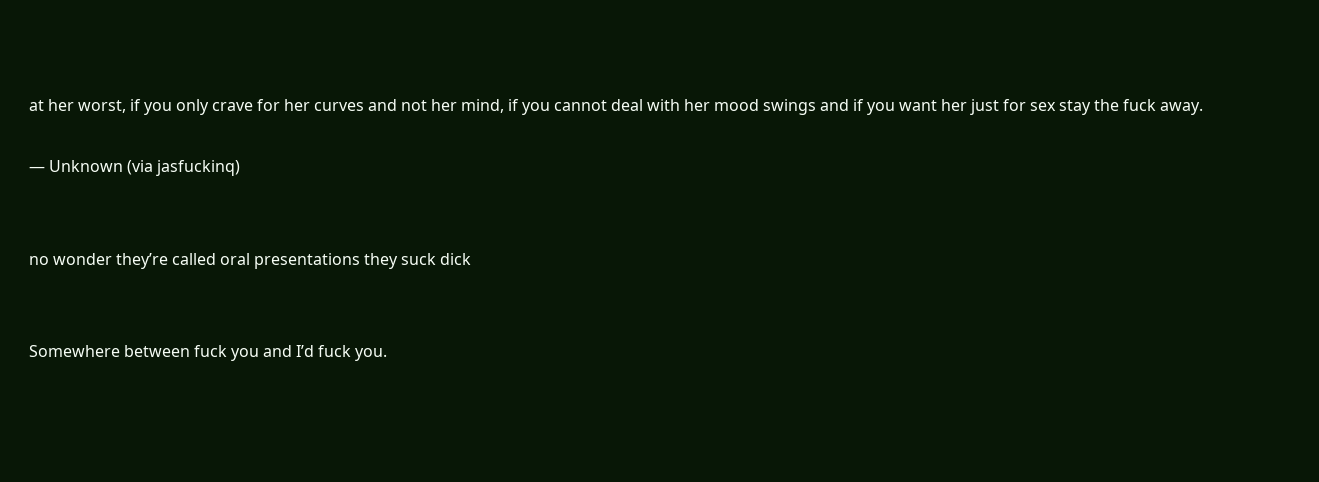at her worst, if you only crave for her curves and not her mind, if you cannot deal with her mood swings and if you want her just for sex stay the fuck away.

— Unknown (via jasfuckinq)


no wonder they’re called oral presentations they suck dick


Somewhere between fuck you and I’d fuck you.